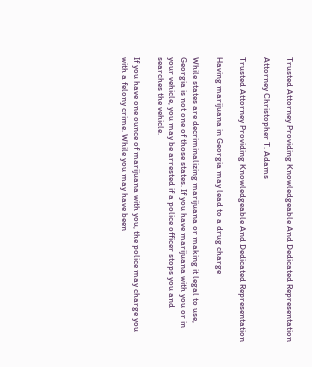Trusted Attorney Providing Knowledgeable And Dedicated Representation

Attorney Christopher T. Adams

Trusted Attorney Providing Knowledgeable And Dedicated Representation

Having marijuana in Georgia may lead to a drug charge

While states are decriminalizing marijuana or making it legal to use, Georgia is not one of those states. If you have marijuana with you or in your vehicle, you may be arrested if a police officer stops you and searches the vehicle.

If you have one ounce of marijuana with you, the police may charge you with a felony crime. While you may have been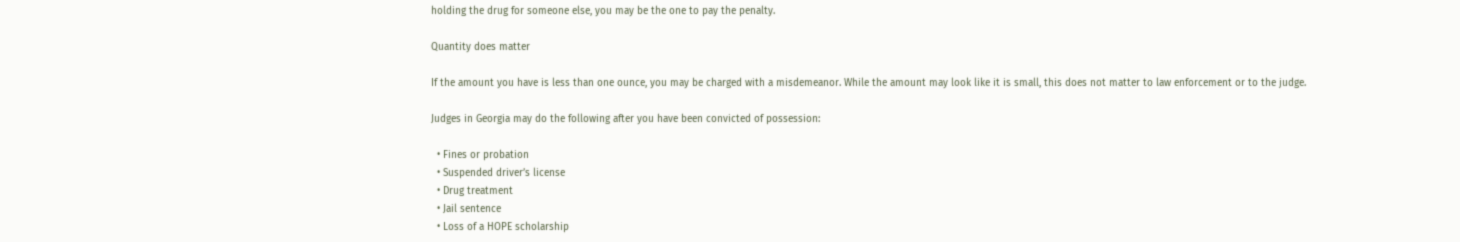holding the drug for someone else, you may be the one to pay the penalty.

Quantity does matter

If the amount you have is less than one ounce, you may be charged with a misdemeanor. While the amount may look like it is small, this does not matter to law enforcement or to the judge.

Judges in Georgia may do the following after you have been convicted of possession:

  • Fines or probation
  • Suspended driver’s license
  • Drug treatment
  • Jail sentence
  • Loss of a HOPE scholarship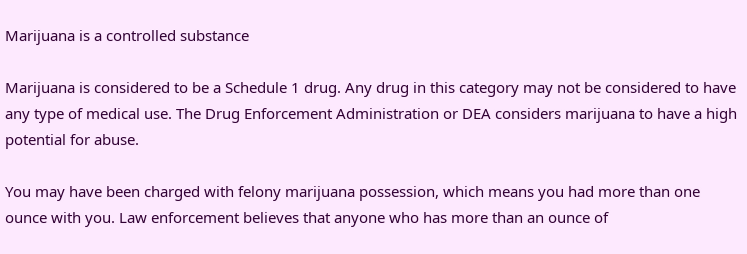Marijuana is a controlled substance

Marijuana is considered to be a Schedule 1 drug. Any drug in this category may not be considered to have any type of medical use. The Drug Enforcement Administration or DEA considers marijuana to have a high potential for abuse.

You may have been charged with felony marijuana possession, which means you had more than one ounce with you. Law enforcement believes that anyone who has more than an ounce of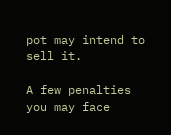pot may intend to sell it.

A few penalties you may face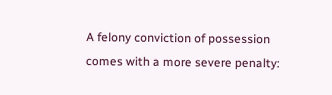A felony conviction of possession comes with a more severe penalty: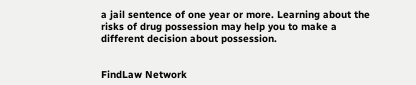a jail sentence of one year or more. Learning about the risks of drug possession may help you to make a different decision about possession.


FindLaw Network